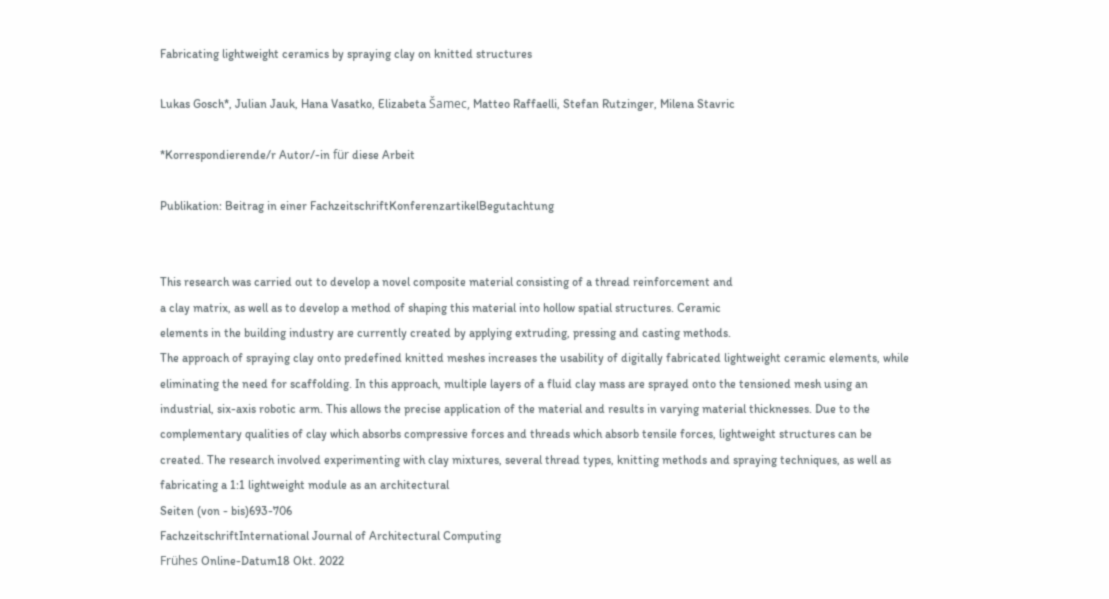Fabricating lightweight ceramics by spraying clay on knitted structures

Lukas Gosch*, Julian Jauk, Hana Vasatko, Elizabeta Šamec, Matteo Raffaelli, Stefan Rutzinger, Milena Stavric

*Korrespondierende/r Autor/-in für diese Arbeit

Publikation: Beitrag in einer FachzeitschriftKonferenzartikelBegutachtung


This research was carried out to develop a novel composite material consisting of a thread reinforcement and
a clay matrix, as well as to develop a method of shaping this material into hollow spatial structures. Ceramic
elements in the building industry are currently created by applying extruding, pressing and casting methods.
The approach of spraying clay onto predefined knitted meshes increases the usability of digitally fabricated lightweight ceramic elements, while eliminating the need for scaffolding. In this approach, multiple layers of a fluid clay mass are sprayed onto the tensioned mesh using an industrial, six-axis robotic arm. This allows the precise application of the material and results in varying material thicknesses. Due to the complementary qualities of clay which absorbs compressive forces and threads which absorb tensile forces, lightweight structures can be created. The research involved experimenting with clay mixtures, several thread types, knitting methods and spraying techniques, as well as fabricating a 1:1 lightweight module as an architectural
Seiten (von - bis)693-706
FachzeitschriftInternational Journal of Architectural Computing
Frühes Online-Datum18 Okt. 2022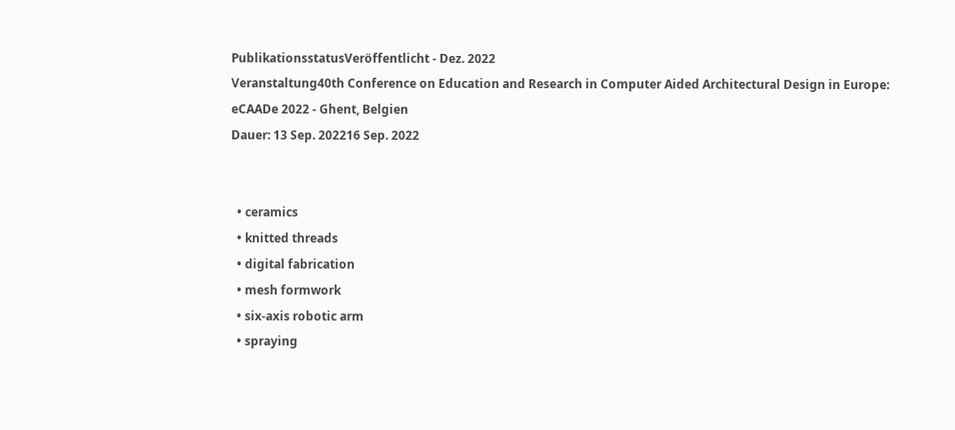PublikationsstatusVeröffentlicht - Dez. 2022
Veranstaltung40th Conference on Education and Research in Computer Aided Architectural Design in Europe: eCAADe 2022 - Ghent, Belgien
Dauer: 13 Sep. 202216 Sep. 2022


  • ceramics
  • knitted threads
  • digital fabrication
  • mesh formwork
  • six-axis robotic arm
  • spraying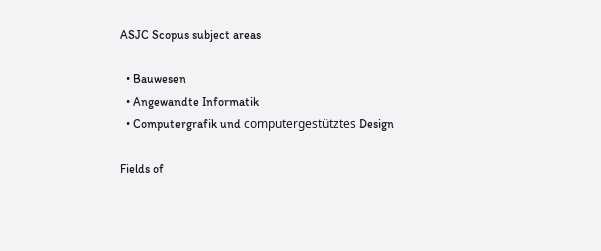ASJC Scopus subject areas

  • Bauwesen
  • Angewandte Informatik
  • Computergrafik und computergestütztes Design

Fields of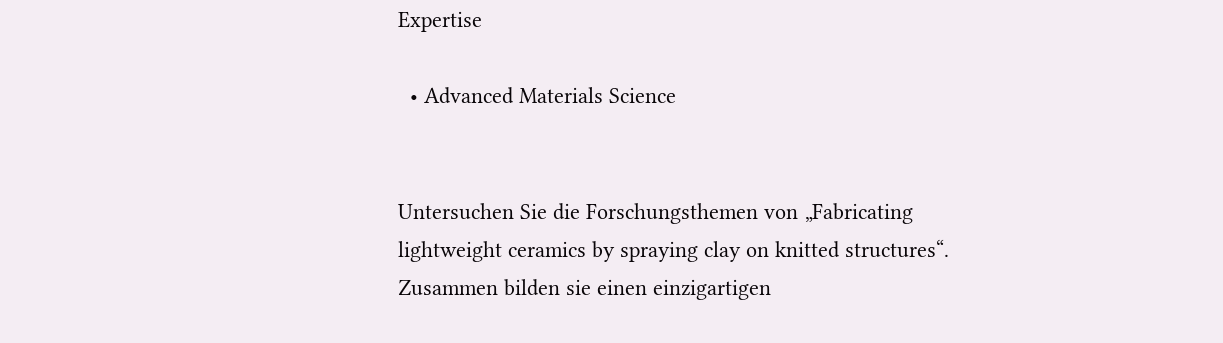Expertise

  • Advanced Materials Science


Untersuchen Sie die Forschungsthemen von „Fabricating lightweight ceramics by spraying clay on knitted structures“. Zusammen bilden sie einen einzigartigen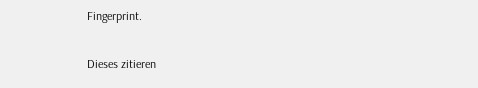Fingerprint.

Dieses zitieren